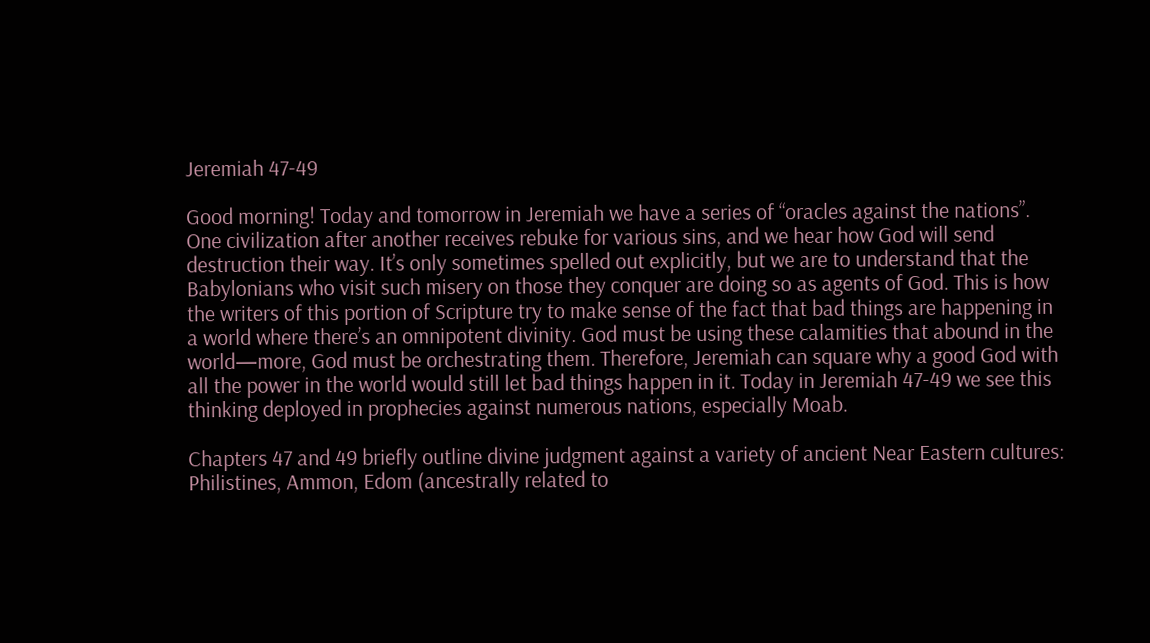Jeremiah 47-49

Good morning! Today and tomorrow in Jeremiah we have a series of “oracles against the nations”. One civilization after another receives rebuke for various sins, and we hear how God will send destruction their way. It’s only sometimes spelled out explicitly, but we are to understand that the Babylonians who visit such misery on those they conquer are doing so as agents of God. This is how the writers of this portion of Scripture try to make sense of the fact that bad things are happening in a world where there’s an omnipotent divinity. God must be using these calamities that abound in the world—more, God must be orchestrating them. Therefore, Jeremiah can square why a good God with all the power in the world would still let bad things happen in it. Today in Jeremiah 47-49 we see this thinking deployed in prophecies against numerous nations, especially Moab.

Chapters 47 and 49 briefly outline divine judgment against a variety of ancient Near Eastern cultures: Philistines, Ammon, Edom (ancestrally related to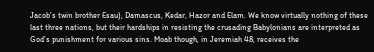Jacob’s twin brother Esau), Damascus, Kedar, Hazor and Elam. We know virtually nothing of these last three nations, but their hardships in resisting the crusading Babylonians are interpreted as God’s punishment for various sins. Moab though, in Jeremiah 48, receives the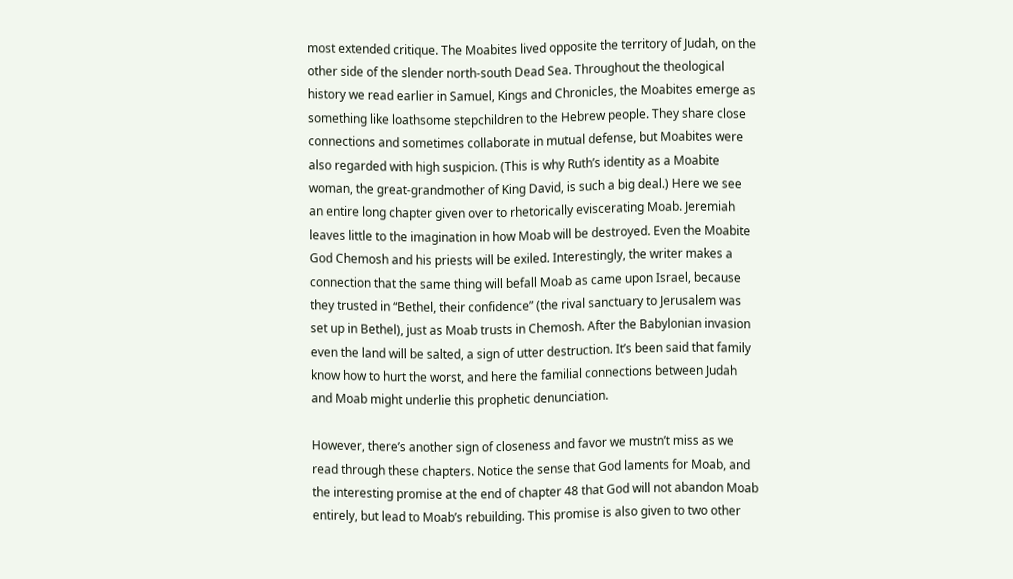most extended critique. The Moabites lived opposite the territory of Judah, on the other side of the slender north-south Dead Sea. Throughout the theological history we read earlier in Samuel, Kings and Chronicles, the Moabites emerge as something like loathsome stepchildren to the Hebrew people. They share close connections and sometimes collaborate in mutual defense, but Moabites were also regarded with high suspicion. (This is why Ruth’s identity as a Moabite woman, the great-grandmother of King David, is such a big deal.) Here we see an entire long chapter given over to rhetorically eviscerating Moab. Jeremiah leaves little to the imagination in how Moab will be destroyed. Even the Moabite God Chemosh and his priests will be exiled. Interestingly, the writer makes a connection that the same thing will befall Moab as came upon Israel, because they trusted in “Bethel, their confidence” (the rival sanctuary to Jerusalem was set up in Bethel), just as Moab trusts in Chemosh. After the Babylonian invasion even the land will be salted, a sign of utter destruction. It’s been said that family know how to hurt the worst, and here the familial connections between Judah and Moab might underlie this prophetic denunciation.

However, there’s another sign of closeness and favor we mustn’t miss as we read through these chapters. Notice the sense that God laments for Moab, and the interesting promise at the end of chapter 48 that God will not abandon Moab entirely, but lead to Moab’s rebuilding. This promise is also given to two other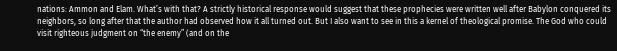nations: Ammon and Elam. What’s with that? A strictly historical response would suggest that these prophecies were written well after Babylon conquered its neighbors, so long after that the author had observed how it all turned out. But I also want to see in this a kernel of theological promise. The God who could visit righteous judgment on “the enemy” (and on the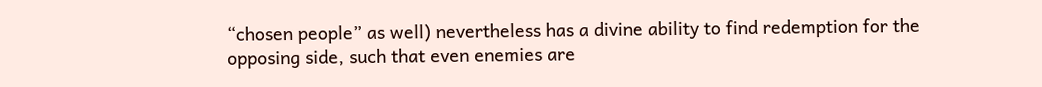“chosen people” as well) nevertheless has a divine ability to find redemption for the opposing side, such that even enemies are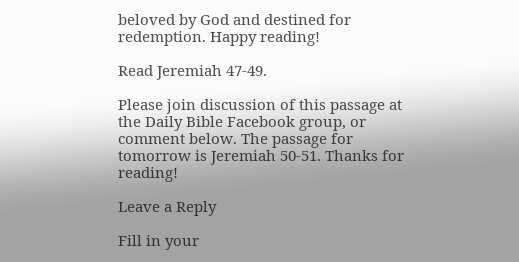beloved by God and destined for redemption. Happy reading!

Read Jeremiah 47-49.

Please join discussion of this passage at the Daily Bible Facebook group, or comment below. The passage for tomorrow is Jeremiah 50-51. Thanks for reading!

Leave a Reply

Fill in your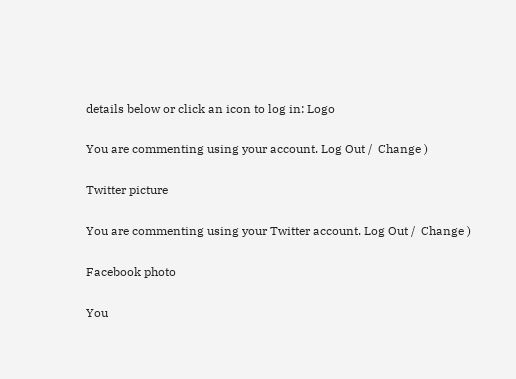details below or click an icon to log in: Logo

You are commenting using your account. Log Out /  Change )

Twitter picture

You are commenting using your Twitter account. Log Out /  Change )

Facebook photo

You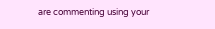are commenting using your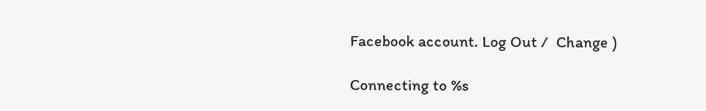Facebook account. Log Out /  Change )

Connecting to %s